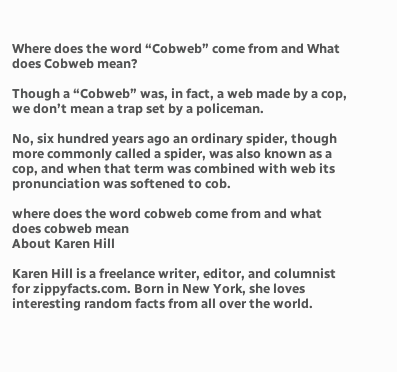Where does the word “Cobweb” come from and What does Cobweb mean?

Though a “Cobweb” was, in fact, a web made by a cop, we don’t mean a trap set by a policeman.

No, six hundred years ago an ordinary spider, though more commonly called a spider, was also known as a cop, and when that term was combined with web its pronunciation was softened to cob.

where does the word cobweb come from and what does cobweb mean
About Karen Hill

Karen Hill is a freelance writer, editor, and columnist for zippyfacts.com. Born in New York, she loves interesting random facts from all over the world.